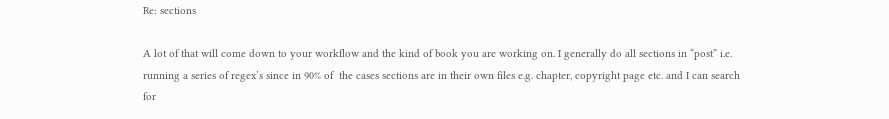Re: sections

A lot of that will come down to your workflow and the kind of book you are working on. I generally do all sections in “post” i.e. running a series of regex’s since in 90% of  the cases sections are in their own files e.g. chapter, copyright page etc. and I can search for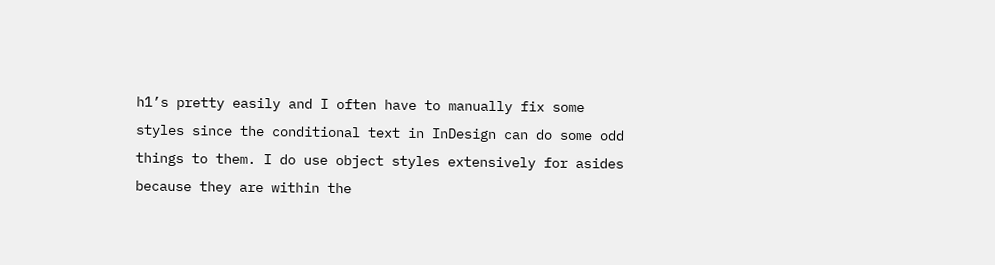h1’s pretty easily and I often have to manually fix some styles since the conditional text in InDesign can do some odd things to them. I do use object styles extensively for asides because they are within the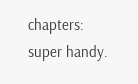chapters: super handy.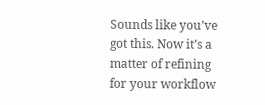Sounds like you’ve got this. Now it’s a matter of refining for your workflow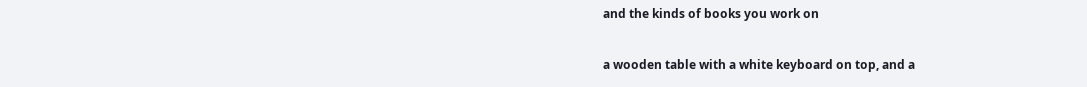and the kinds of books you work on

a wooden table with a white keyboard on top, and a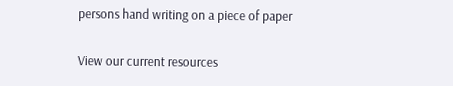persons hand writing on a piece of paper

View our current resources